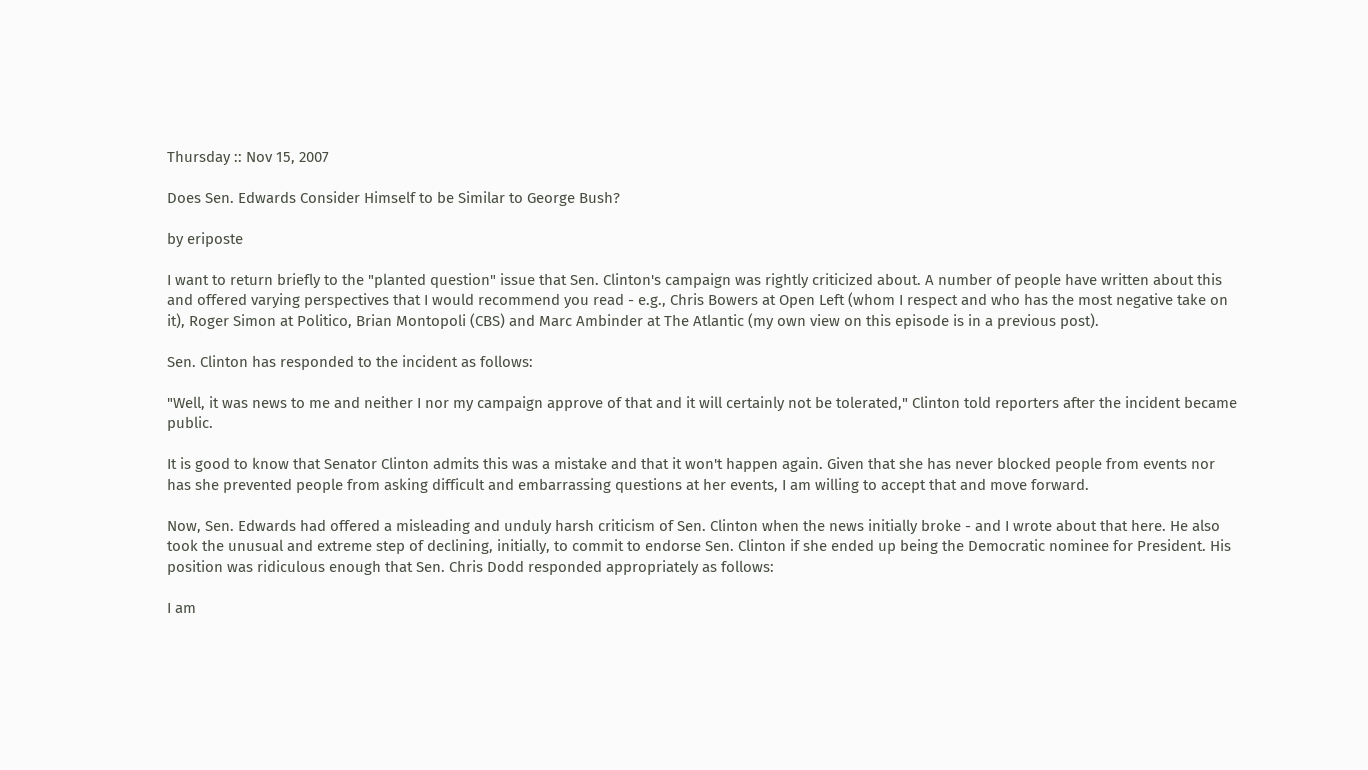Thursday :: Nov 15, 2007

Does Sen. Edwards Consider Himself to be Similar to George Bush?

by eriposte

I want to return briefly to the "planted question" issue that Sen. Clinton's campaign was rightly criticized about. A number of people have written about this and offered varying perspectives that I would recommend you read - e.g., Chris Bowers at Open Left (whom I respect and who has the most negative take on it), Roger Simon at Politico, Brian Montopoli (CBS) and Marc Ambinder at The Atlantic (my own view on this episode is in a previous post).

Sen. Clinton has responded to the incident as follows:

"Well, it was news to me and neither I nor my campaign approve of that and it will certainly not be tolerated," Clinton told reporters after the incident became public.

It is good to know that Senator Clinton admits this was a mistake and that it won't happen again. Given that she has never blocked people from events nor has she prevented people from asking difficult and embarrassing questions at her events, I am willing to accept that and move forward.

Now, Sen. Edwards had offered a misleading and unduly harsh criticism of Sen. Clinton when the news initially broke - and I wrote about that here. He also took the unusual and extreme step of declining, initially, to commit to endorse Sen. Clinton if she ended up being the Democratic nominee for President. His position was ridiculous enough that Sen. Chris Dodd responded appropriately as follows:

I am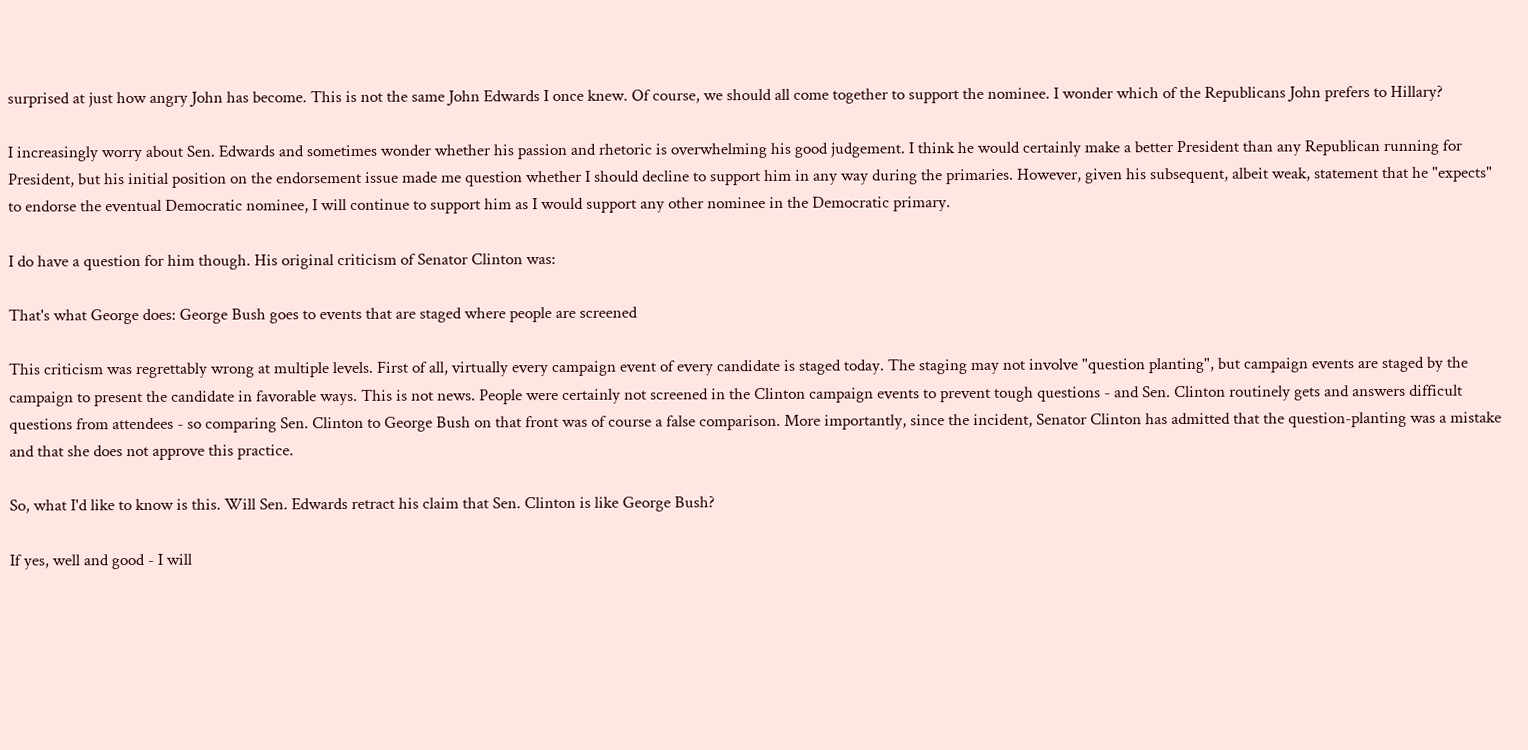surprised at just how angry John has become. This is not the same John Edwards I once knew. Of course, we should all come together to support the nominee. I wonder which of the Republicans John prefers to Hillary?

I increasingly worry about Sen. Edwards and sometimes wonder whether his passion and rhetoric is overwhelming his good judgement. I think he would certainly make a better President than any Republican running for President, but his initial position on the endorsement issue made me question whether I should decline to support him in any way during the primaries. However, given his subsequent, albeit weak, statement that he "expects" to endorse the eventual Democratic nominee, I will continue to support him as I would support any other nominee in the Democratic primary.

I do have a question for him though. His original criticism of Senator Clinton was:

That's what George does: George Bush goes to events that are staged where people are screened

This criticism was regrettably wrong at multiple levels. First of all, virtually every campaign event of every candidate is staged today. The staging may not involve "question planting", but campaign events are staged by the campaign to present the candidate in favorable ways. This is not news. People were certainly not screened in the Clinton campaign events to prevent tough questions - and Sen. Clinton routinely gets and answers difficult questions from attendees - so comparing Sen. Clinton to George Bush on that front was of course a false comparison. More importantly, since the incident, Senator Clinton has admitted that the question-planting was a mistake and that she does not approve this practice.

So, what I'd like to know is this. Will Sen. Edwards retract his claim that Sen. Clinton is like George Bush?

If yes, well and good - I will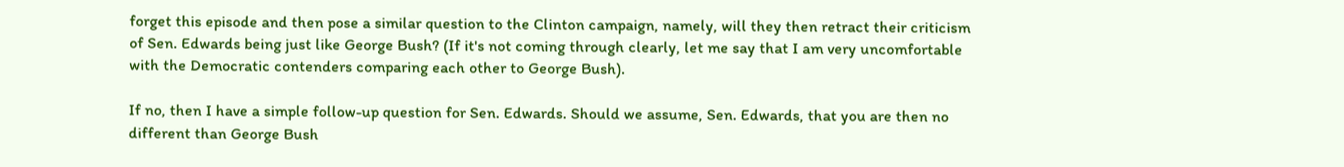forget this episode and then pose a similar question to the Clinton campaign, namely, will they then retract their criticism of Sen. Edwards being just like George Bush? (If it's not coming through clearly, let me say that I am very uncomfortable with the Democratic contenders comparing each other to George Bush).

If no, then I have a simple follow-up question for Sen. Edwards. Should we assume, Sen. Edwards, that you are then no different than George Bush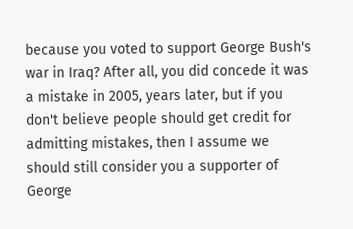because you voted to support George Bush's war in Iraq? After all, you did concede it was a mistake in 2005, years later, but if you don't believe people should get credit for admitting mistakes, then I assume we should still consider you a supporter of George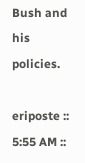Bush and his policies.

eriposte :: 5:55 AM ::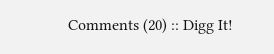Comments (20) :: Digg It!